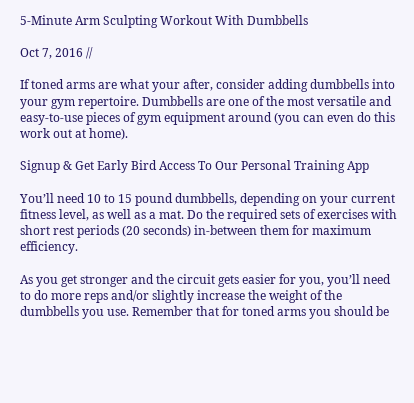5-Minute Arm Sculpting Workout With Dumbbells

Oct 7, 2016 //

If toned arms are what your after, consider adding dumbbells into your gym repertoire. Dumbbells are one of the most versatile and easy-to-use pieces of gym equipment around (you can even do this work out at home).

Signup & Get Early Bird Access To Our Personal Training App

You’ll need 10 to 15 pound dumbbells, depending on your current fitness level, as well as a mat. Do the required sets of exercises with short rest periods (20 seconds) in-between them for maximum efficiency.

As you get stronger and the circuit gets easier for you, you’ll need to do more reps and/or slightly increase the weight of the dumbbells you use. Remember that for toned arms you should be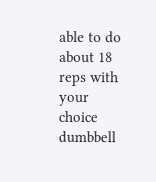able to do about 18 reps with your choice dumbbell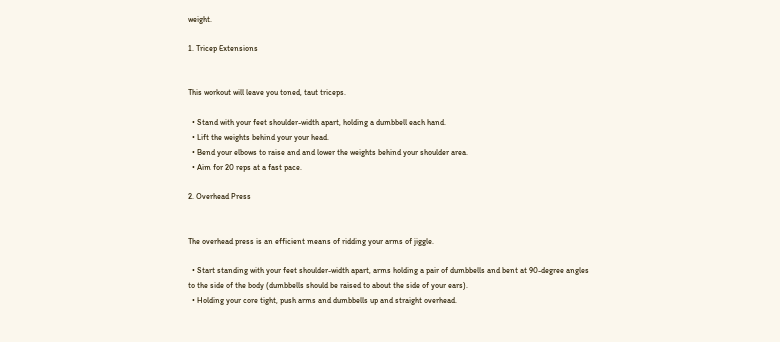weight.

1. Tricep Extensions


This workout will leave you toned, taut triceps.

  • Stand with your feet shoulder-width apart, holding a dumbbell each hand.
  • Lift the weights behind your your head.
  • Bend your elbows to raise and and lower the weights behind your shoulder area.
  • Aim for 20 reps at a fast pace.

2. Overhead Press


The overhead press is an efficient means of ridding your arms of jiggle.

  • Start standing with your feet shoulder-width apart, arms holding a pair of dumbbells and bent at 90-degree angles to the side of the body (dumbbells should be raised to about the side of your ears).
  • Holding your core tight, push arms and dumbbells up and straight overhead.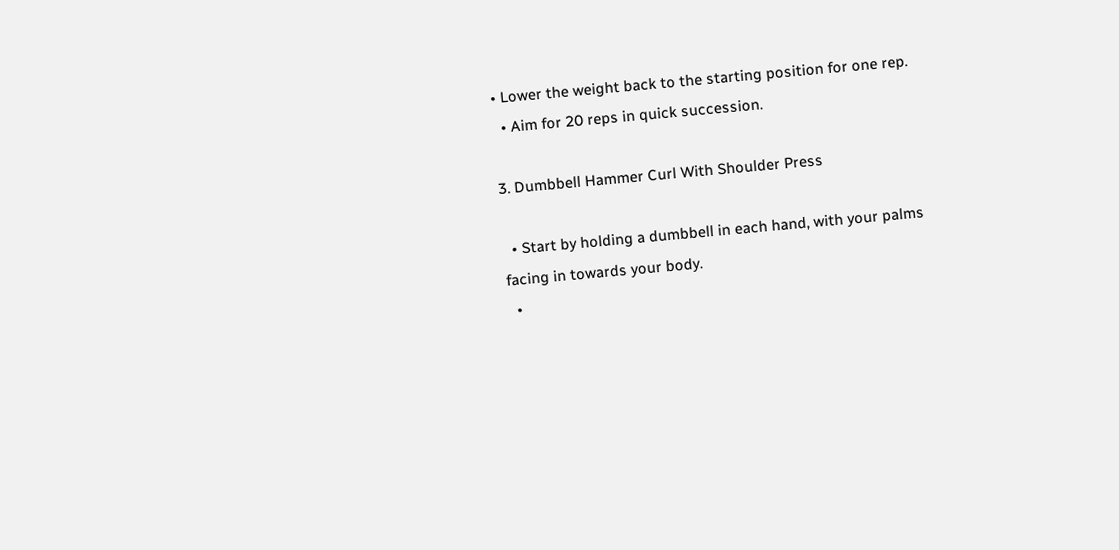• Lower the weight back to the starting position for one rep.
  • Aim for 20 reps in quick succession.

3. Dumbbell Hammer Curl With Shoulder Press

  • Start by holding a dumbbell in each hand, with your palms facing in towards your body.
  •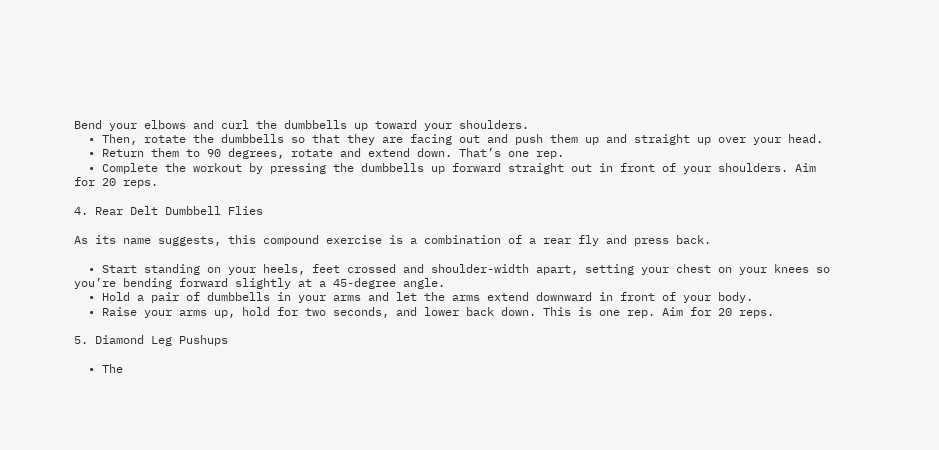Bend your elbows and curl the dumbbells up toward your shoulders.
  • Then, rotate the dumbbells so that they are facing out and push them up and straight up over your head.
  • Return them to 90 degrees, rotate and extend down. That’s one rep.
  • Complete the workout by pressing the dumbbells up forward straight out in front of your shoulders. Aim for 20 reps.

4. Rear Delt Dumbbell Flies

As its name suggests, this compound exercise is a combination of a rear fly and press back.

  • Start standing on your heels, feet crossed and shoulder-width apart, setting your chest on your knees so you’re bending forward slightly at a 45-degree angle.
  • Hold a pair of dumbbells in your arms and let the arms extend downward in front of your body.
  • Raise your arms up, hold for two seconds, and lower back down. This is one rep. Aim for 20 reps.

5. Diamond Leg Pushups

  • The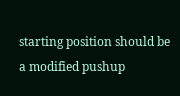starting position should be a modified pushup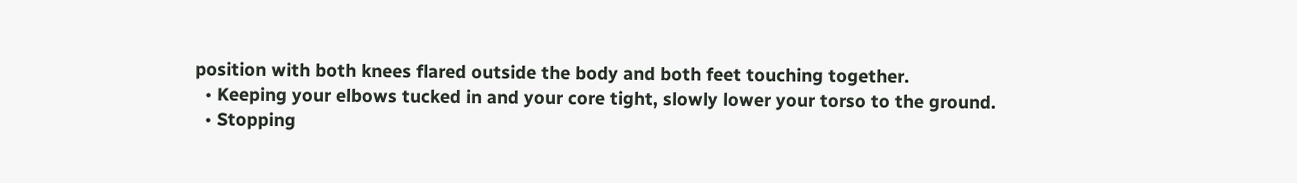position with both knees flared outside the body and both feet touching together.
  • Keeping your elbows tucked in and your core tight, slowly lower your torso to the ground.
  • Stopping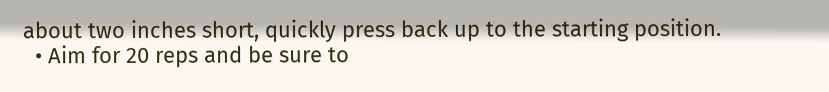about two inches short, quickly press back up to the starting position.
  • Aim for 20 reps and be sure to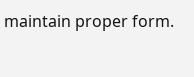maintain proper form.